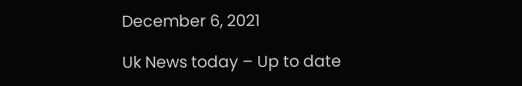December 6, 2021

Uk News today – Up to date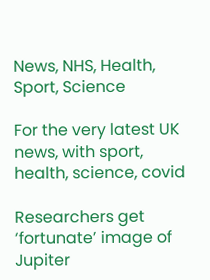News, NHS, Health, Sport, Science

For the very latest UK news, with sport, health, science, covid

Researchers get ‘fortunate’ image of Jupiter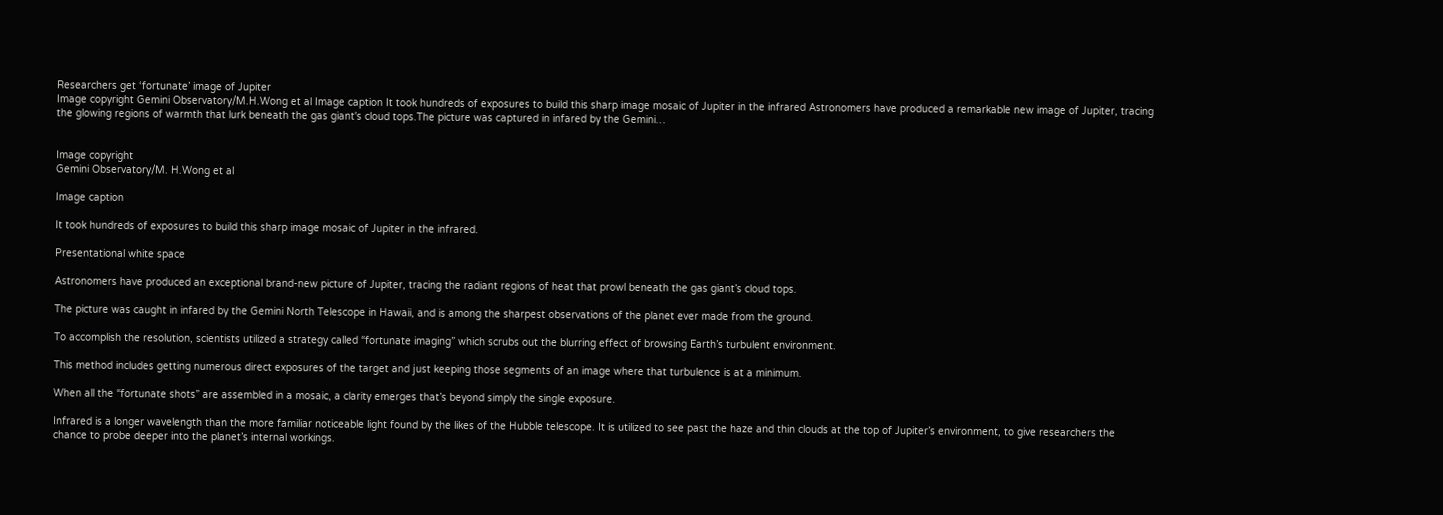Researchers get ‘fortunate’ image of Jupiter
Image copyright Gemini Observatory/M.H.Wong et al Image caption It took hundreds of exposures to build this sharp image mosaic of Jupiter in the infrared Astronomers have produced a remarkable new image of Jupiter, tracing the glowing regions of warmth that lurk beneath the gas giant's cloud tops.The picture was captured in infared by the Gemini…


Image copyright
Gemini Observatory/M. H.Wong et al

Image caption

It took hundreds of exposures to build this sharp image mosaic of Jupiter in the infrared.

Presentational white space

Astronomers have produced an exceptional brand-new picture of Jupiter, tracing the radiant regions of heat that prowl beneath the gas giant’s cloud tops.

The picture was caught in infared by the Gemini North Telescope in Hawaii, and is among the sharpest observations of the planet ever made from the ground.

To accomplish the resolution, scientists utilized a strategy called “fortunate imaging” which scrubs out the blurring effect of browsing Earth’s turbulent environment.

This method includes getting numerous direct exposures of the target and just keeping those segments of an image where that turbulence is at a minimum.

When all the “fortunate shots” are assembled in a mosaic, a clarity emerges that’s beyond simply the single exposure.

Infrared is a longer wavelength than the more familiar noticeable light found by the likes of the Hubble telescope. It is utilized to see past the haze and thin clouds at the top of Jupiter’s environment, to give researchers the chance to probe deeper into the planet’s internal workings.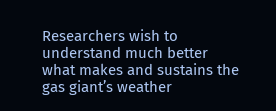Researchers wish to understand much better what makes and sustains the gas giant’s weather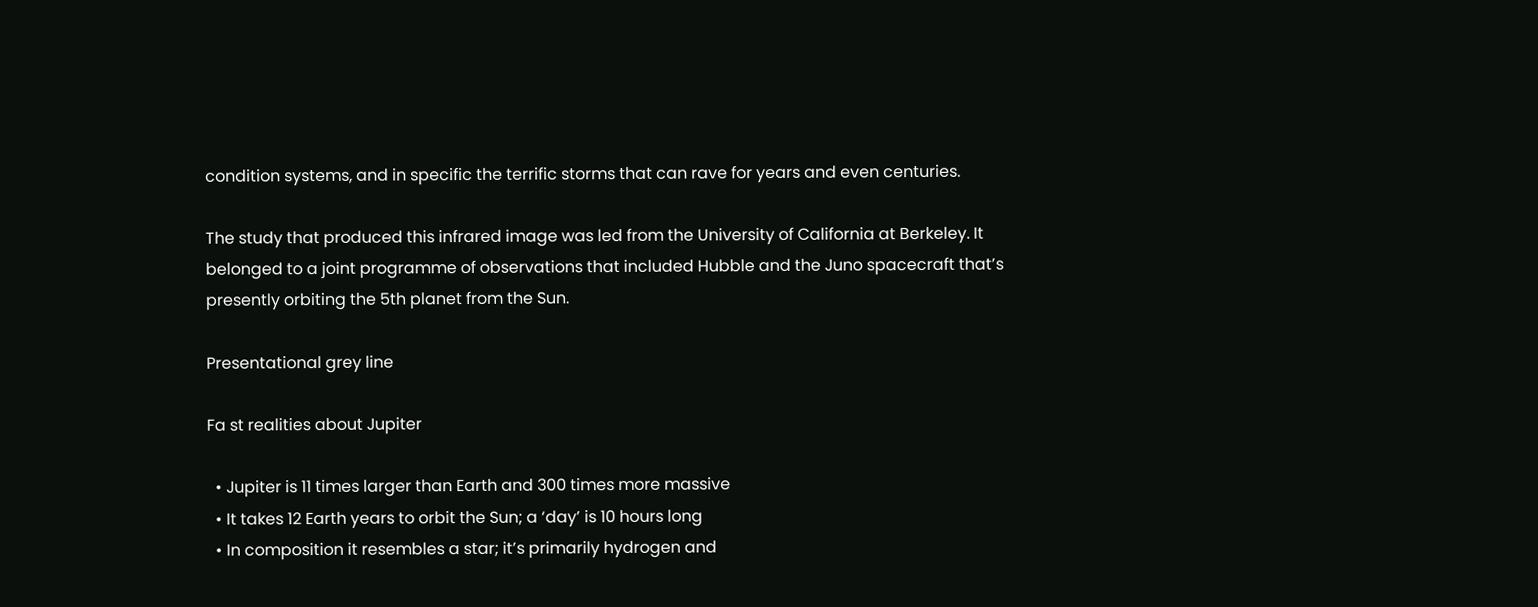condition systems, and in specific the terrific storms that can rave for years and even centuries.

The study that produced this infrared image was led from the University of California at Berkeley. It belonged to a joint programme of observations that included Hubble and the Juno spacecraft that’s presently orbiting the 5th planet from the Sun.

Presentational grey line

Fa st realities about Jupiter

  • Jupiter is 11 times larger than Earth and 300 times more massive
  • It takes 12 Earth years to orbit the Sun; a ‘day’ is 10 hours long
  • In composition it resembles a star; it’s primarily hydrogen and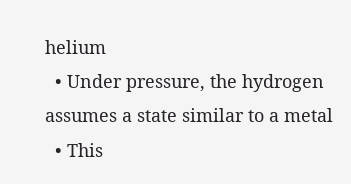helium
  • Under pressure, the hydrogen assumes a state similar to a metal
  • This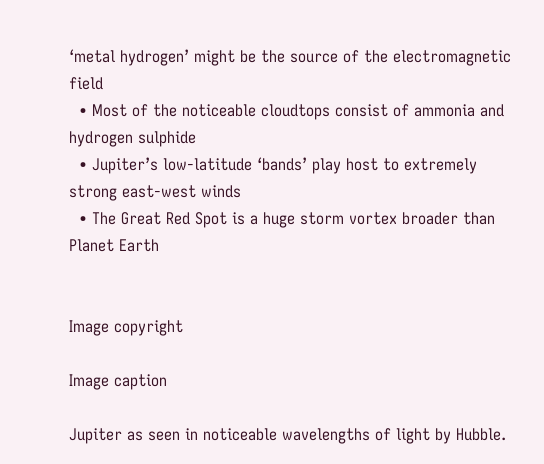‘metal hydrogen’ might be the source of the electromagnetic field
  • Most of the noticeable cloudtops consist of ammonia and hydrogen sulphide
  • Jupiter’s low-latitude ‘bands’ play host to extremely strong east-west winds
  • The Great Red Spot is a huge storm vortex broader than Planet Earth


Image copyright

Image caption

Jupiter as seen in noticeable wavelengths of light by Hubble.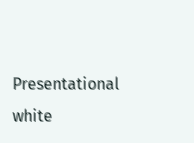Presentational white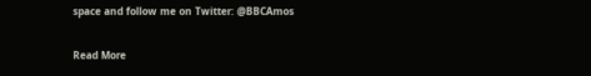space and follow me on Twitter: @BBCAmos

Read More